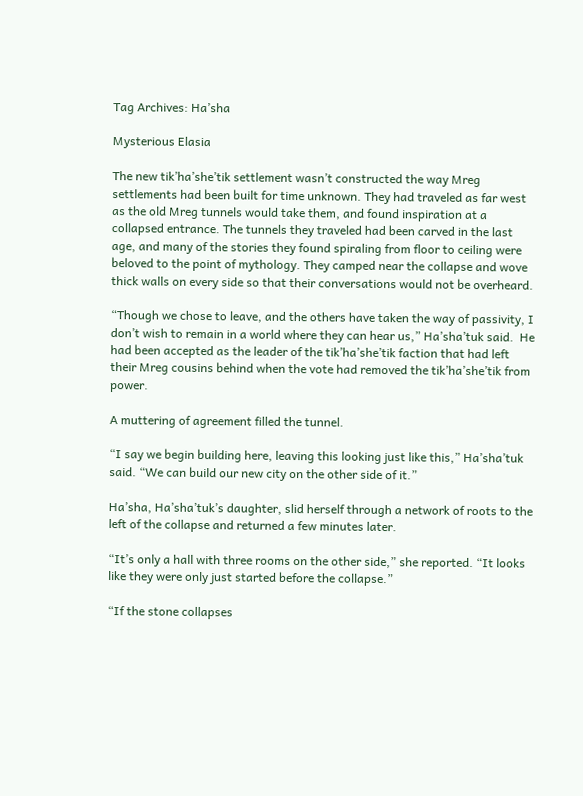Tag Archives: Ha’sha

Mysterious Elasia

The new tik’ha’she’tik settlement wasn’t constructed the way Mreg settlements had been built for time unknown. They had traveled as far west as the old Mreg tunnels would take them, and found inspiration at a collapsed entrance. The tunnels they traveled had been carved in the last age, and many of the stories they found spiraling from floor to ceiling were beloved to the point of mythology. They camped near the collapse and wove thick walls on every side so that their conversations would not be overheard.

“Though we chose to leave, and the others have taken the way of passivity, I don’t wish to remain in a world where they can hear us,” Ha’sha’tuk said.  He had been accepted as the leader of the tik’ha’she’tik faction that had left their Mreg cousins behind when the vote had removed the tik’ha’she’tik from power.

A muttering of agreement filled the tunnel.

“I say we begin building here, leaving this looking just like this,” Ha’sha’tuk said. “We can build our new city on the other side of it.”

Ha’sha, Ha’sha’tuk’s daughter, slid herself through a network of roots to the left of the collapse and returned a few minutes later.

“It’s only a hall with three rooms on the other side,” she reported. “It looks like they were only just started before the collapse.”

“If the stone collapses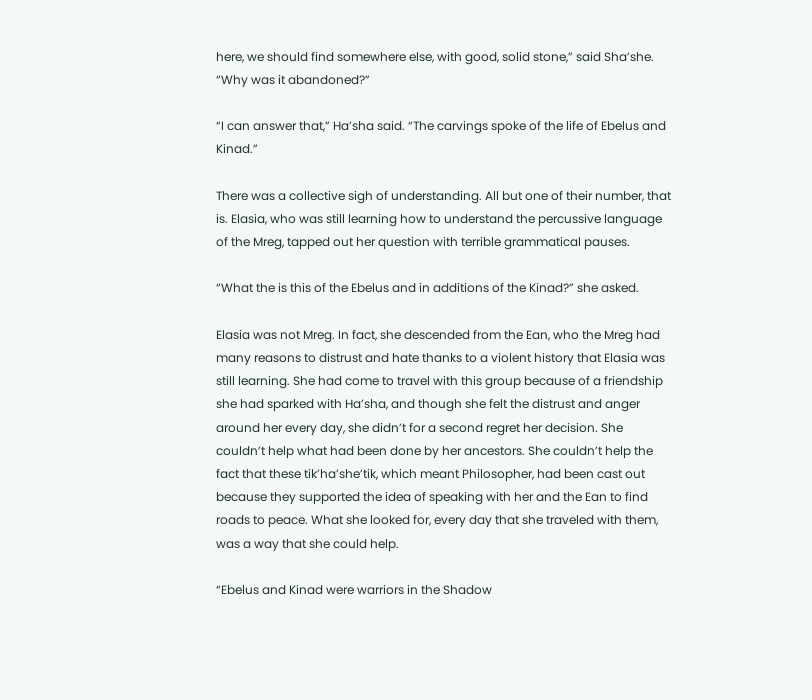here, we should find somewhere else, with good, solid stone,” said Sha’she. “Why was it abandoned?”

“I can answer that,” Ha’sha said. “The carvings spoke of the life of Ebelus and Kinad.”

There was a collective sigh of understanding. All but one of their number, that is. Elasia, who was still learning how to understand the percussive language of the Mreg, tapped out her question with terrible grammatical pauses.

“What the is this of the Ebelus and in additions of the Kinad?” she asked.

Elasia was not Mreg. In fact, she descended from the Ean, who the Mreg had many reasons to distrust and hate thanks to a violent history that Elasia was still learning. She had come to travel with this group because of a friendship she had sparked with Ha’sha, and though she felt the distrust and anger around her every day, she didn’t for a second regret her decision. She couldn’t help what had been done by her ancestors. She couldn’t help the fact that these tik’ha’she’tik, which meant Philosopher, had been cast out because they supported the idea of speaking with her and the Ean to find roads to peace. What she looked for, every day that she traveled with them, was a way that she could help.

“Ebelus and Kinad were warriors in the Shadow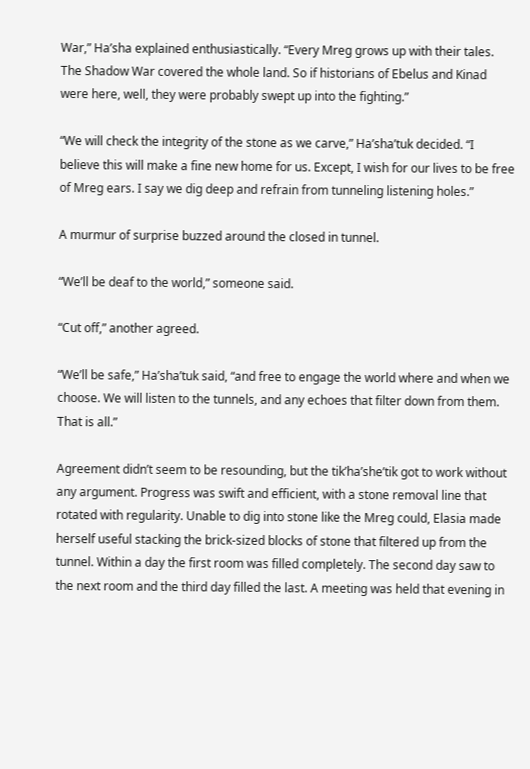War,” Ha’sha explained enthusiastically. “Every Mreg grows up with their tales. The Shadow War covered the whole land. So if historians of Ebelus and Kinad were here, well, they were probably swept up into the fighting.”

“We will check the integrity of the stone as we carve,” Ha’sha’tuk decided. “I believe this will make a fine new home for us. Except, I wish for our lives to be free of Mreg ears. I say we dig deep and refrain from tunneling listening holes.”

A murmur of surprise buzzed around the closed in tunnel.

“We’ll be deaf to the world,” someone said.

“Cut off,” another agreed.

“We’ll be safe,” Ha’sha’tuk said, “and free to engage the world where and when we choose. We will listen to the tunnels, and any echoes that filter down from them. That is all.”

Agreement didn’t seem to be resounding, but the tik’ha’she’tik got to work without any argument. Progress was swift and efficient, with a stone removal line that rotated with regularity. Unable to dig into stone like the Mreg could, Elasia made herself useful stacking the brick-sized blocks of stone that filtered up from the tunnel. Within a day the first room was filled completely. The second day saw to the next room and the third day filled the last. A meeting was held that evening in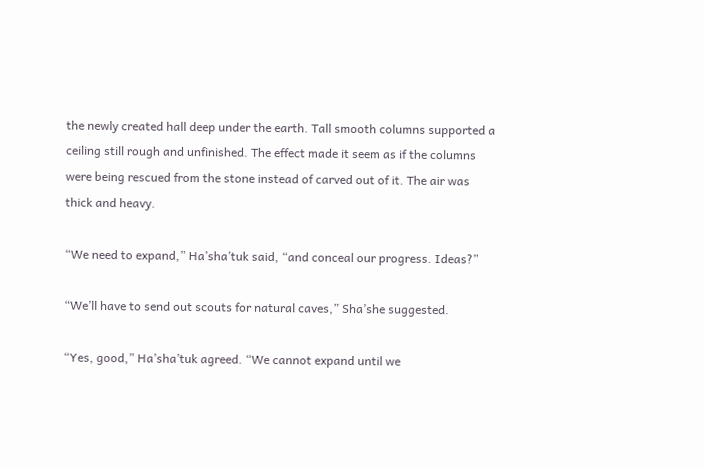the newly created hall deep under the earth. Tall smooth columns supported a ceiling still rough and unfinished. The effect made it seem as if the columns were being rescued from the stone instead of carved out of it. The air was thick and heavy.

“We need to expand,” Ha’sha’tuk said, “and conceal our progress. Ideas?”

“We’ll have to send out scouts for natural caves,” Sha’she suggested.

“Yes, good,” Ha’sha’tuk agreed. “We cannot expand until we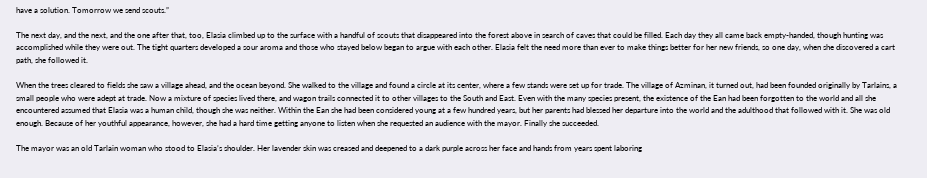have a solution. Tomorrow we send scouts.”

The next day, and the next, and the one after that, too, Elasia climbed up to the surface with a handful of scouts that disappeared into the forest above in search of caves that could be filled. Each day they all came back empty-handed, though hunting was accomplished while they were out. The tight quarters developed a sour aroma and those who stayed below began to argue with each other. Elasia felt the need more than ever to make things better for her new friends, so one day, when she discovered a cart path, she followed it.

When the trees cleared to fields she saw a village ahead, and the ocean beyond. She walked to the village and found a circle at its center, where a few stands were set up for trade. The village of Azminan, it turned out, had been founded originally by Tarlains, a small people who were adept at trade. Now a mixture of species lived there, and wagon trails connected it to other villages to the South and East. Even with the many species present, the existence of the Ean had been forgotten to the world and all she encountered assumed that Elasia was a human child, though she was neither. Within the Ean she had been considered young at a few hundred years, but her parents had blessed her departure into the world and the adulthood that followed with it. She was old enough. Because of her youthful appearance, however, she had a hard time getting anyone to listen when she requested an audience with the mayor. Finally she succeeded.

The mayor was an old Tarlain woman who stood to Elasia’s shoulder. Her lavender skin was creased and deepened to a dark purple across her face and hands from years spent laboring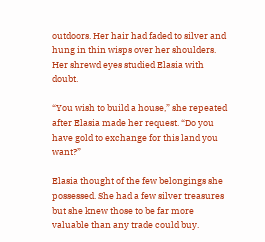outdoors. Her hair had faded to silver and hung in thin wisps over her shoulders. Her shrewd eyes studied Elasia with doubt.

“You wish to build a house,” she repeated after Elasia made her request. “Do you have gold to exchange for this land you want?”

Elasia thought of the few belongings she possessed. She had a few silver treasures but she knew those to be far more valuable than any trade could buy.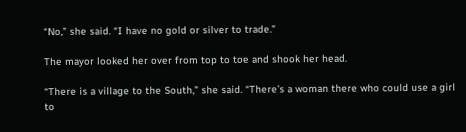“No,” she said. “I have no gold or silver to trade.”

The mayor looked her over from top to toe and shook her head.

“There is a village to the South,” she said. “There’s a woman there who could use a girl to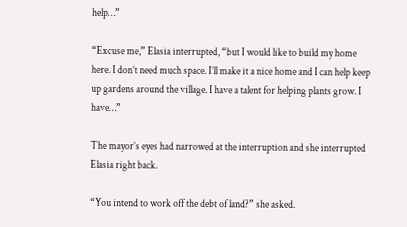help…”

“Excuse me,” Elasia interrupted, “but I would like to build my home here. I don’t need much space. I’ll make it a nice home and I can help keep up gardens around the village. I have a talent for helping plants grow. I have…”

The mayor’s eyes had narrowed at the interruption and she interrupted Elasia right back.

“You intend to work off the debt of land?” she asked.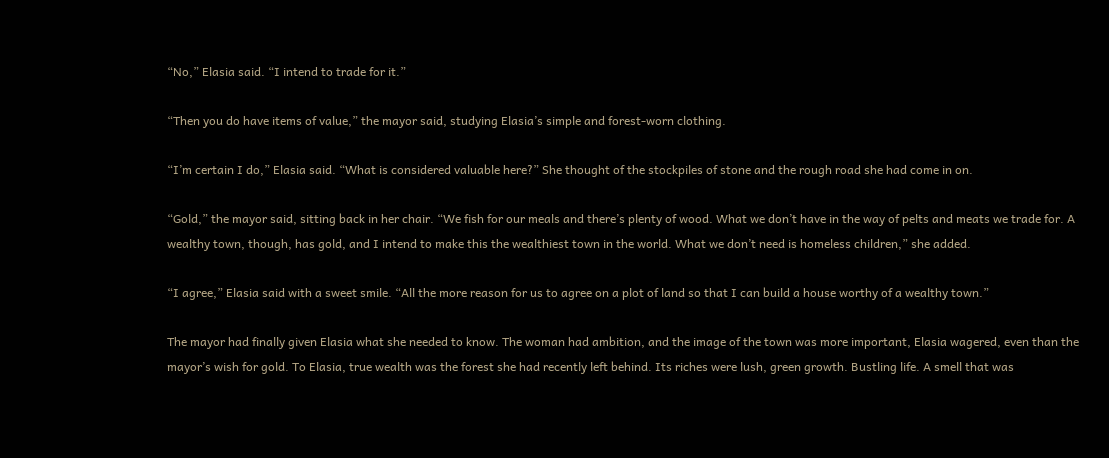“No,” Elasia said. “I intend to trade for it.”

“Then you do have items of value,” the mayor said, studying Elasia’s simple and forest-worn clothing.

“I’m certain I do,” Elasia said. “What is considered valuable here?” She thought of the stockpiles of stone and the rough road she had come in on.

“Gold,” the mayor said, sitting back in her chair. “We fish for our meals and there’s plenty of wood. What we don’t have in the way of pelts and meats we trade for. A wealthy town, though, has gold, and I intend to make this the wealthiest town in the world. What we don’t need is homeless children,” she added.

“I agree,” Elasia said with a sweet smile. “All the more reason for us to agree on a plot of land so that I can build a house worthy of a wealthy town.”

The mayor had finally given Elasia what she needed to know. The woman had ambition, and the image of the town was more important, Elasia wagered, even than the mayor’s wish for gold. To Elasia, true wealth was the forest she had recently left behind. Its riches were lush, green growth. Bustling life. A smell that was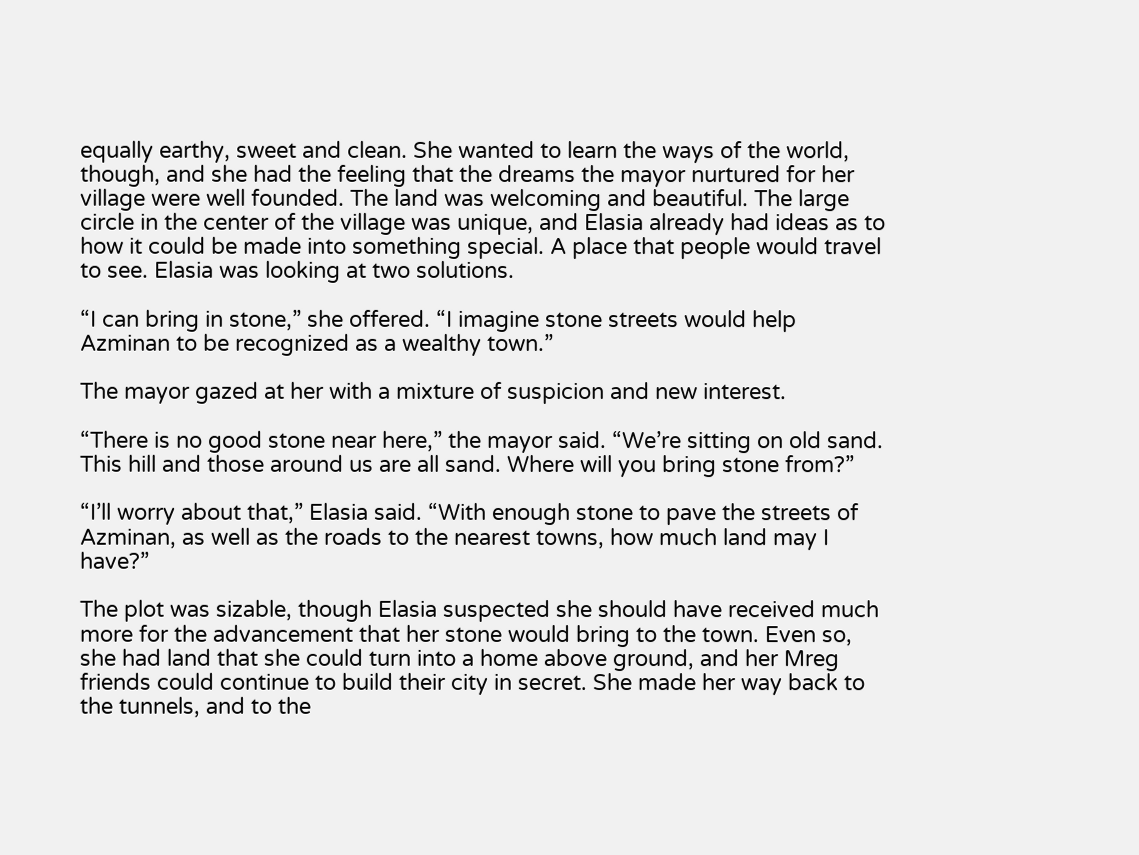equally earthy, sweet and clean. She wanted to learn the ways of the world, though, and she had the feeling that the dreams the mayor nurtured for her village were well founded. The land was welcoming and beautiful. The large circle in the center of the village was unique, and Elasia already had ideas as to how it could be made into something special. A place that people would travel to see. Elasia was looking at two solutions.

“I can bring in stone,” she offered. “I imagine stone streets would help Azminan to be recognized as a wealthy town.”

The mayor gazed at her with a mixture of suspicion and new interest.

“There is no good stone near here,” the mayor said. “We’re sitting on old sand. This hill and those around us are all sand. Where will you bring stone from?”

“I’ll worry about that,” Elasia said. “With enough stone to pave the streets of Azminan, as well as the roads to the nearest towns, how much land may I have?”

The plot was sizable, though Elasia suspected she should have received much more for the advancement that her stone would bring to the town. Even so, she had land that she could turn into a home above ground, and her Mreg friends could continue to build their city in secret. She made her way back to the tunnels, and to the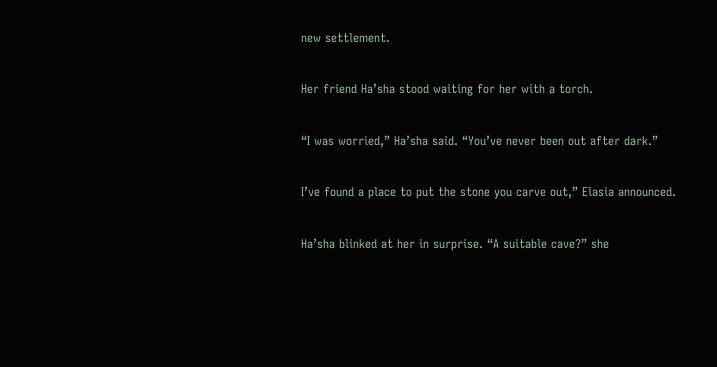new settlement.

Her friend Ha’sha stood waiting for her with a torch.

“I was worried,” Ha’sha said. “You’ve never been out after dark.”

I’ve found a place to put the stone you carve out,” Elasia announced.

Ha’sha blinked at her in surprise. “A suitable cave?” she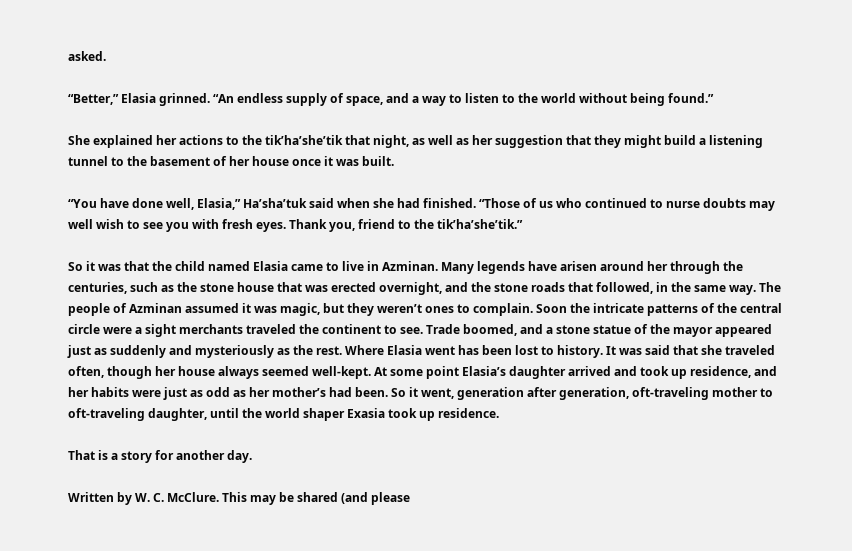asked.

“Better,” Elasia grinned. “An endless supply of space, and a way to listen to the world without being found.”

She explained her actions to the tik’ha’she’tik that night, as well as her suggestion that they might build a listening tunnel to the basement of her house once it was built.

“You have done well, Elasia,” Ha’sha’tuk said when she had finished. “Those of us who continued to nurse doubts may well wish to see you with fresh eyes. Thank you, friend to the tik’ha’she’tik.”

So it was that the child named Elasia came to live in Azminan. Many legends have arisen around her through the centuries, such as the stone house that was erected overnight, and the stone roads that followed, in the same way. The people of Azminan assumed it was magic, but they weren’t ones to complain. Soon the intricate patterns of the central circle were a sight merchants traveled the continent to see. Trade boomed, and a stone statue of the mayor appeared just as suddenly and mysteriously as the rest. Where Elasia went has been lost to history. It was said that she traveled often, though her house always seemed well-kept. At some point Elasia’s daughter arrived and took up residence, and her habits were just as odd as her mother’s had been. So it went, generation after generation, oft-traveling mother to oft-traveling daughter, until the world shaper Exasia took up residence.

That is a story for another day.

Written by W. C. McClure. This may be shared (and please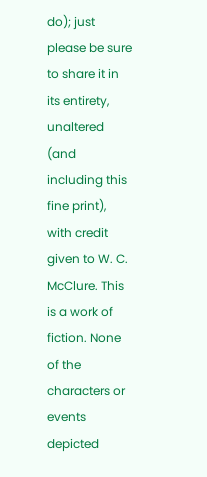do); just please be sure to share it in its entirety, unaltered (and including this fine print), with credit given to W. C. McClure. This is a work of fiction. None of the characters or events depicted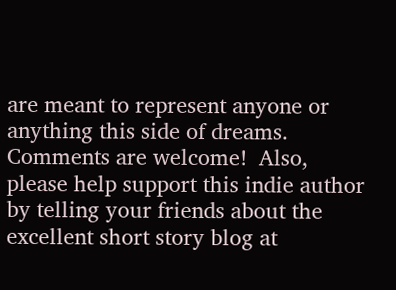are meant to represent anyone or anything this side of dreams. Comments are welcome!  Also, please help support this indie author by telling your friends about the excellent short story blog at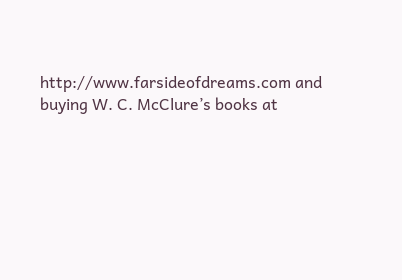http://www.farsideofdreams.com and buying W. C. McClure’s books at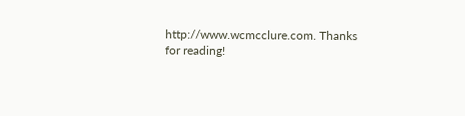http://www.wcmcclure.com. Thanks for reading!